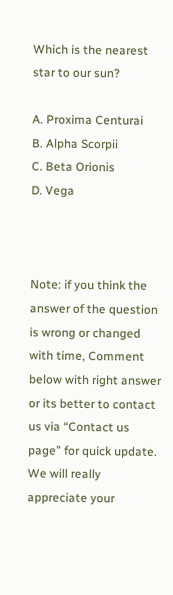Which is the nearest star to our sun?

A. Proxima Centurai
B. Alpha Scorpii
C. Beta Orionis
D. Vega



Note: if you think the answer of the question is wrong or changed with time, Comment below with right answer or its better to contact us via “Contact us page” for quick update. We will really appreciate your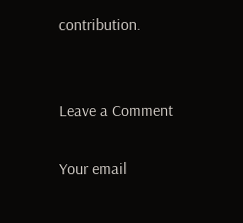contribution.


Leave a Comment

Your email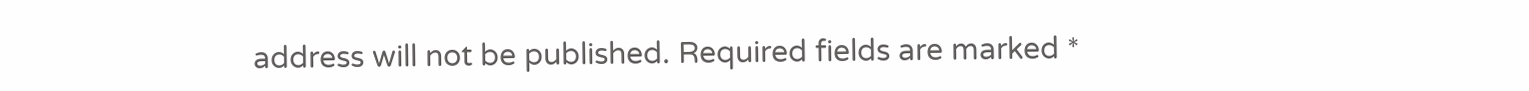address will not be published. Required fields are marked *